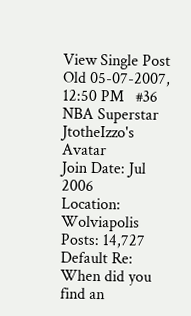View Single Post
Old 05-07-2007, 12:50 PM   #36
NBA Superstar
JtotheIzzo's Avatar
Join Date: Jul 2006
Location: Wolviapolis
Posts: 14,727
Default Re: When did you find an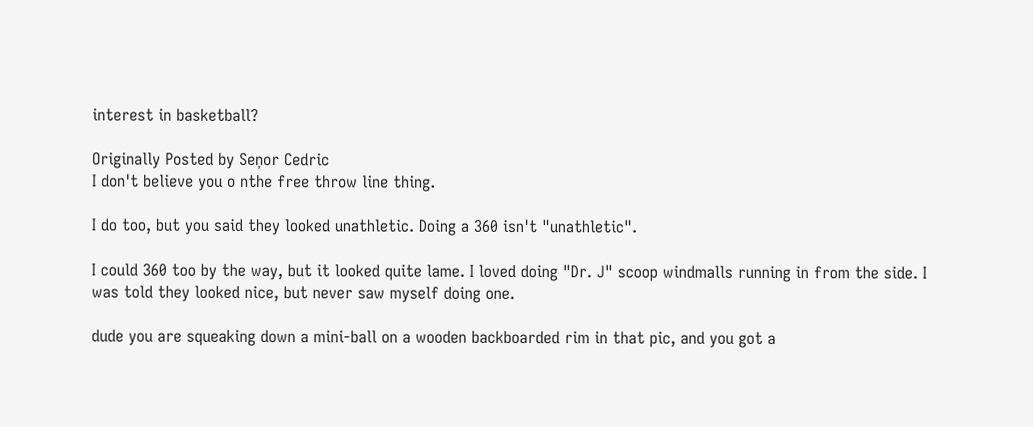interest in basketball?

Originally Posted by Seņor Cedric
I don't believe you o nthe free throw line thing.

I do too, but you said they looked unathletic. Doing a 360 isn't "unathletic".

I could 360 too by the way, but it looked quite lame. I loved doing "Dr. J" scoop windmalls running in from the side. I was told they looked nice, but never saw myself doing one.

dude you are squeaking down a mini-ball on a wooden backboarded rim in that pic, and you got a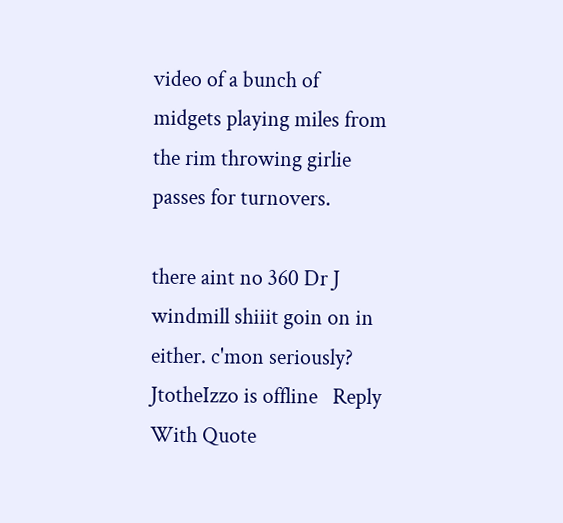video of a bunch of midgets playing miles from the rim throwing girlie passes for turnovers.

there aint no 360 Dr J windmill shiiit goin on in either. c'mon seriously?
JtotheIzzo is offline   Reply With Quote